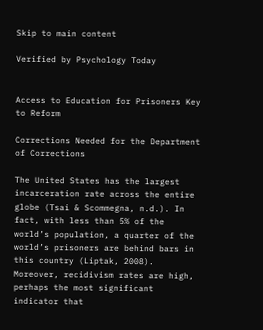Skip to main content

Verified by Psychology Today


Access to Education for Prisoners Key to Reform

Corrections Needed for the Department of Corrections

The United States has the largest incarceration rate across the entire globe (Tsai & Scommegna, n.d.). In fact, with less than 5% of the world’s population, a quarter of the world’s prisoners are behind bars in this country (Liptak, 2008). Moreover, recidivism rates are high, perhaps the most significant indicator that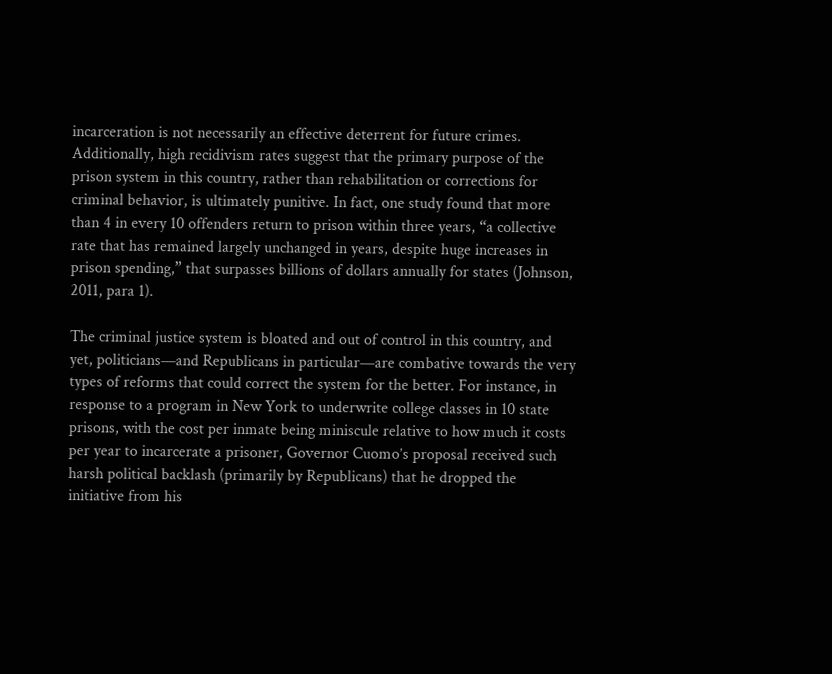incarceration is not necessarily an effective deterrent for future crimes. Additionally, high recidivism rates suggest that the primary purpose of the prison system in this country, rather than rehabilitation or corrections for criminal behavior, is ultimately punitive. In fact, one study found that more than 4 in every 10 offenders return to prison within three years, “a collective rate that has remained largely unchanged in years, despite huge increases in prison spending,” that surpasses billions of dollars annually for states (Johnson, 2011, para 1).

The criminal justice system is bloated and out of control in this country, and yet, politicians—and Republicans in particular—are combative towards the very types of reforms that could correct the system for the better. For instance, in response to a program in New York to underwrite college classes in 10 state prisons, with the cost per inmate being miniscule relative to how much it costs per year to incarcerate a prisoner, Governor Cuomo’s proposal received such harsh political backlash (primarily by Republicans) that he dropped the initiative from his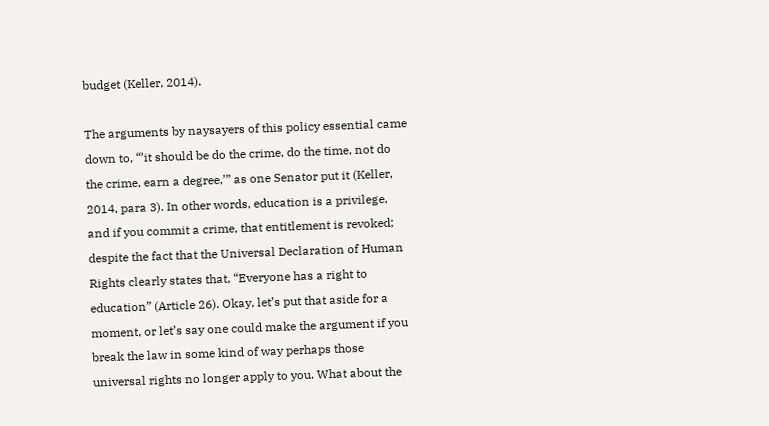budget (Keller, 2014).

The arguments by naysayers of this policy essential came down to, “’it should be do the crime, do the time, not do the crime, earn a degree,’” as one Senator put it (Keller, 2014, para 3). In other words, education is a privilege, and if you commit a crime, that entitlement is revoked; despite the fact that the Universal Declaration of Human Rights clearly states that, “Everyone has a right to education” (Article 26). Okay, let’s put that aside for a moment, or let’s say one could make the argument if you break the law in some kind of way perhaps those universal rights no longer apply to you. What about the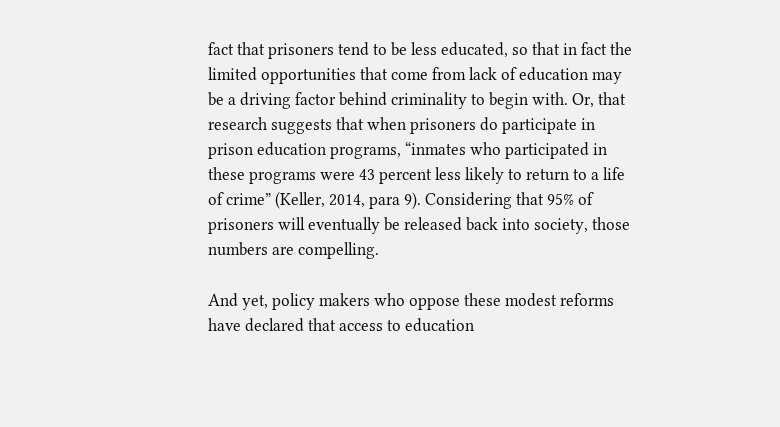fact that prisoners tend to be less educated, so that in fact the limited opportunities that come from lack of education may be a driving factor behind criminality to begin with. Or, that research suggests that when prisoners do participate in prison education programs, “inmates who participated in these programs were 43 percent less likely to return to a life of crime” (Keller, 2014, para 9). Considering that 95% of prisoners will eventually be released back into society, those numbers are compelling.

And yet, policy makers who oppose these modest reforms have declared that access to education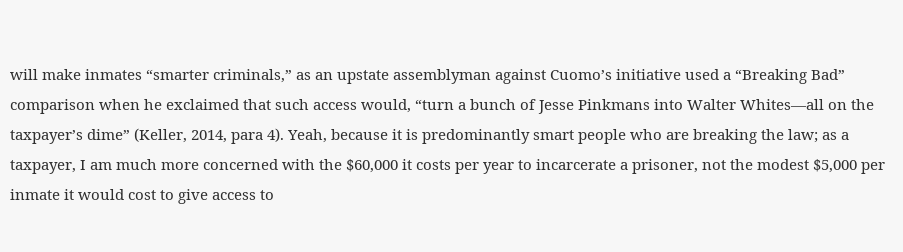will make inmates “smarter criminals,” as an upstate assemblyman against Cuomo’s initiative used a “Breaking Bad” comparison when he exclaimed that such access would, “turn a bunch of Jesse Pinkmans into Walter Whites—all on the taxpayer’s dime” (Keller, 2014, para 4). Yeah, because it is predominantly smart people who are breaking the law; as a taxpayer, I am much more concerned with the $60,000 it costs per year to incarcerate a prisoner, not the modest $5,000 per inmate it would cost to give access to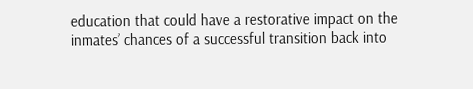education that could have a restorative impact on the inmates’ chances of a successful transition back into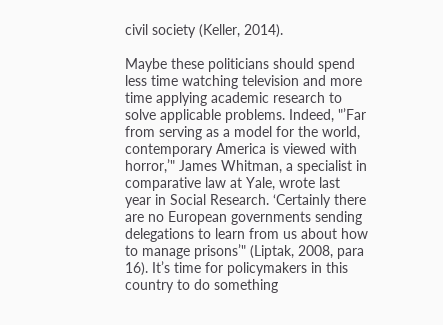civil society (Keller, 2014).

Maybe these politicians should spend less time watching television and more time applying academic research to solve applicable problems. Indeed, "’Far from serving as a model for the world, contemporary America is viewed with horror,’" James Whitman, a specialist in comparative law at Yale, wrote last year in Social Research. ‘Certainly there are no European governments sending delegations to learn from us about how to manage prisons’" (Liptak, 2008, para 16). It’s time for policymakers in this country to do something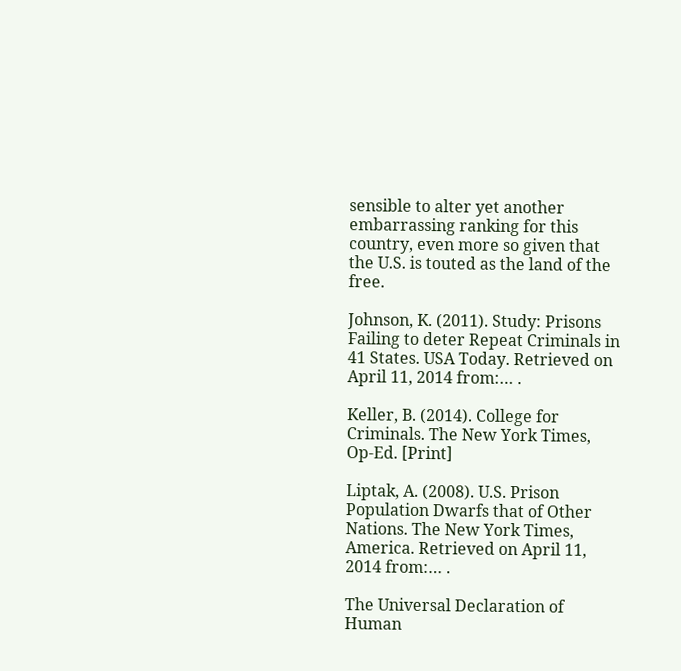sensible to alter yet another embarrassing ranking for this country, even more so given that the U.S. is touted as the land of the free.

Johnson, K. (2011). Study: Prisons Failing to deter Repeat Criminals in 41 States. USA Today. Retrieved on April 11, 2014 from:… .

Keller, B. (2014). College for Criminals. The New York Times, Op-Ed. [Print]

Liptak, A. (2008). U.S. Prison Population Dwarfs that of Other Nations. The New York Times, America. Retrieved on April 11, 2014 from:… .

The Universal Declaration of Human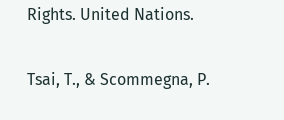Rights. United Nations.

Tsai, T., & Scommegna, P.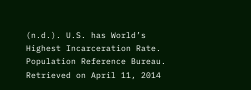(n.d.). U.S. has World’s Highest Incarceration Rate. Population Reference Bureau. Retrieved on April 11, 2014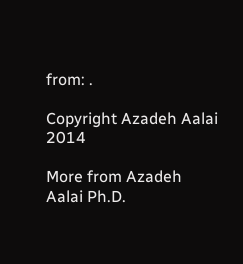from: .

Copyright Azadeh Aalai 2014

More from Azadeh Aalai Ph.D.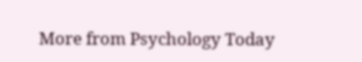More from Psychology Today